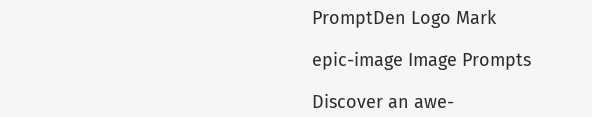PromptDen Logo Mark

epic-image Image Prompts

Discover an awe-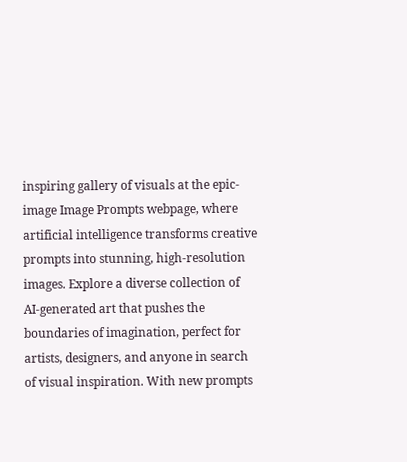inspiring gallery of visuals at the epic-image Image Prompts webpage, where artificial intelligence transforms creative prompts into stunning, high-resolution images. Explore a diverse collection of AI-generated art that pushes the boundaries of imagination, perfect for artists, designers, and anyone in search of visual inspiration. With new prompts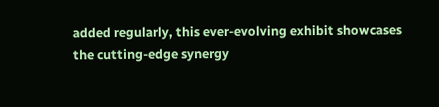added regularly, this ever-evolving exhibit showcases the cutting-edge synergy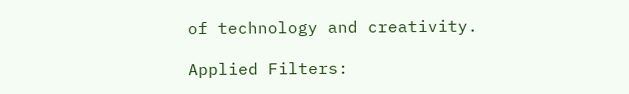of technology and creativity.

Applied Filters: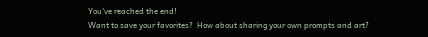You've reached the end!
Want to save your favorites?  How about sharing your own prompts and art?